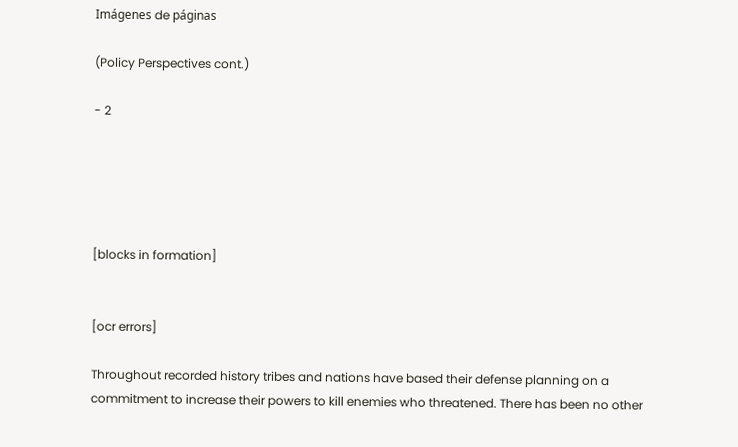Imágenes de páginas

(Policy Perspectives cont.)

- 2





[blocks in formation]


[ocr errors]

Throughout recorded history tribes and nations have based their defense planning on a commitment to increase their powers to kill enemies who threatened. There has been no other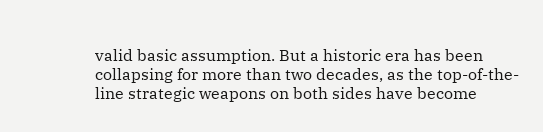valid basic assumption. But a historic era has been collapsing for more than two decades, as the top-of-the-line strategic weapons on both sides have become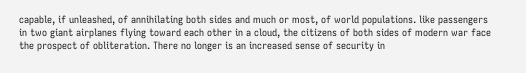capable, if unleashed, of annihilating both sides and much or most, of world populations. like passengers in two giant airplanes flying toward each other in a cloud, the citizens of both sides of modern war face the prospect of obliteration. There no longer is an increased sense of security in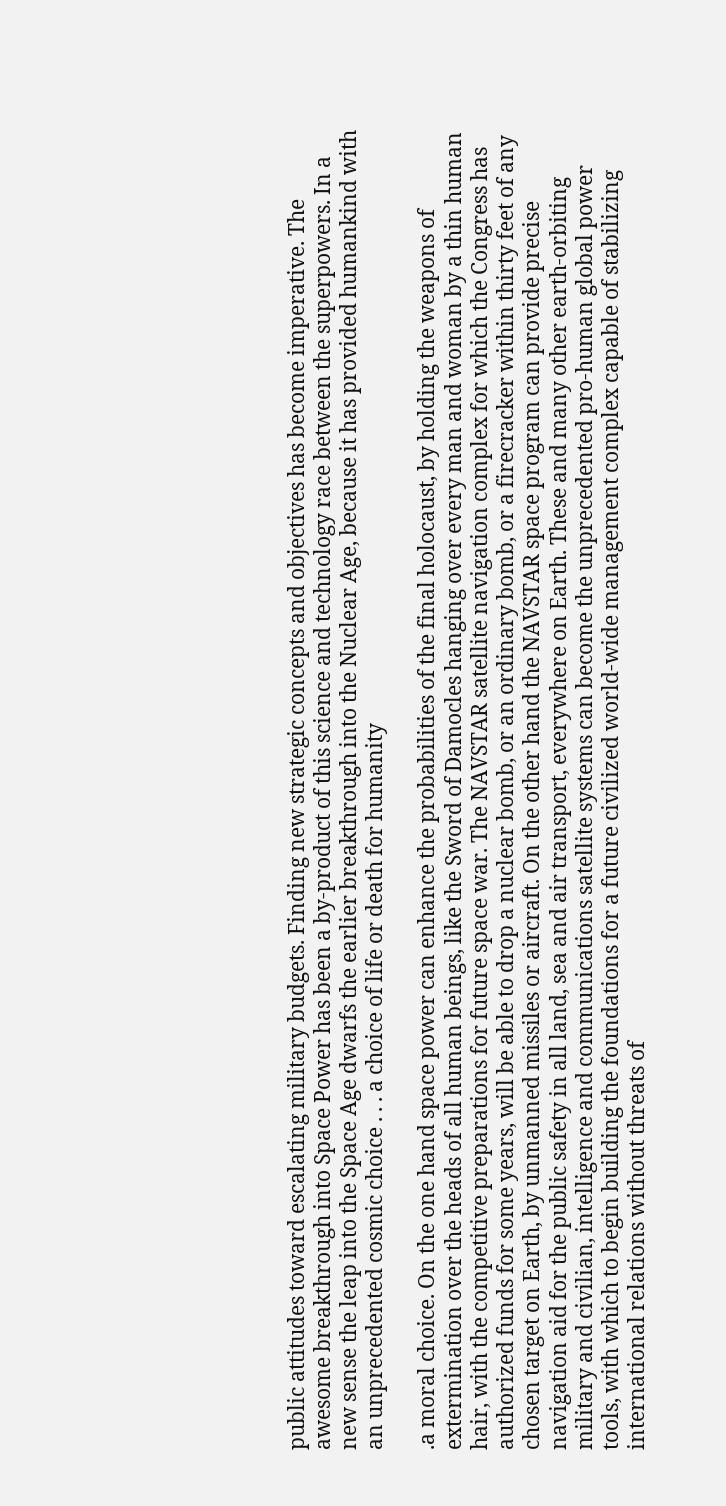public attitudes toward escalating military budgets. Finding new strategic concepts and objectives has become imperative. The awesome breakthrough into Space Power has been a by-product of this science and technology race between the superpowers. In a new sense the leap into the Space Age dwarfs the earlier breakthrough into the Nuclear Age, because it has provided humankind with an unprecedented cosmic choice . . . a choice of life or death for humanity

.a moral choice. On the one hand space power can enhance the probabilities of the final holocaust, by holding the weapons of extermination over the heads of all human beings, like the Sword of Damocles hanging over every man and woman by a thin human hair, with the competitive preparations for future space war. The NAVSTAR satellite navigation complex for which the Congress has authorized funds for some years, will be able to drop a nuclear bomb, or an ordinary bomb, or a firecracker within thirty feet of any chosen target on Earth, by unmanned missiles or aircraft. On the other hand the NAVSTAR space program can provide precise navigation aid for the public safety in all land, sea and air transport, everywhere on Earth. These and many other earth-orbiting military and civilian, intelligence and communications satellite systems can become the unprecedented pro-human global power tools, with which to begin building the foundations for a future civilized world-wide management complex capable of stabilizing international relations without threats of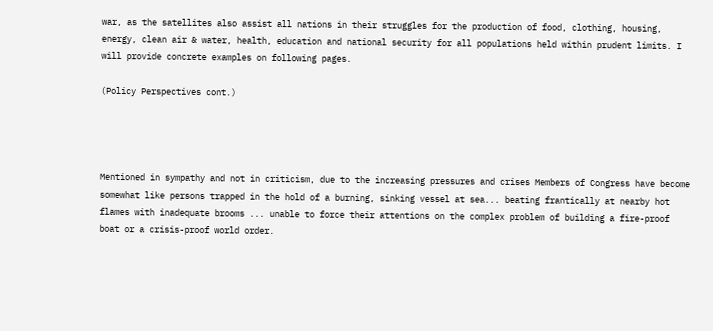war, as the satellites also assist all nations in their struggles for the production of food, clothing, housing, energy, clean air & water, health, education and national security for all populations held within prudent limits. I will provide concrete examples on following pages.

(Policy Perspectives cont.)




Mentioned in sympathy and not in criticism, due to the increasing pressures and crises Members of Congress have become somewhat like persons trapped in the hold of a burning, sinking vessel at sea... beating frantically at nearby hot flames with inadequate brooms ... unable to force their attentions on the complex problem of building a fire-proof boat or a crisis-proof world order.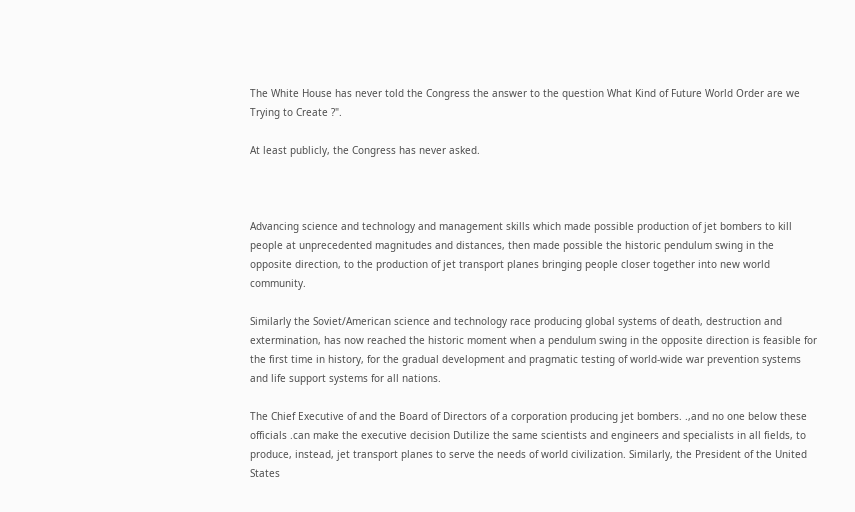The White House has never told the Congress the answer to the question What Kind of Future World Order are we Trying to Create ?".

At least publicly, the Congress has never asked.



Advancing science and technology and management skills which made possible production of jet bombers to kill people at unprecedented magnitudes and distances, then made possible the historic pendulum swing in the opposite direction, to the production of jet transport planes bringing people closer together into new world community.

Similarly the Soviet/American science and technology race producing global systems of death, destruction and extermination, has now reached the historic moment when a pendulum swing in the opposite direction is feasible for the first time in history, for the gradual development and pragmatic testing of world-wide war prevention systems and life support systems for all nations.

The Chief Executive of and the Board of Directors of a corporation producing jet bombers. .,and no one below these officials .can make the executive decision Dutilize the same scientists and engineers and specialists in all fields, to produce, instead, jet transport planes to serve the needs of world civilization. Similarly, the President of the United States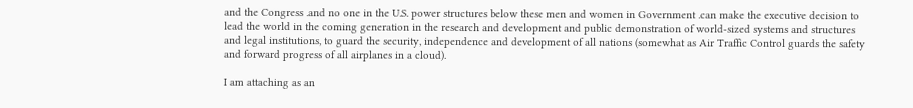and the Congress .and no one in the U.S. power structures below these men and women in Government .can make the executive decision to lead the world in the coming generation in the research and development and public demonstration of world-sized systems and structures and legal institutions, to guard the security, independence and development of all nations (somewhat as Air Traffic Control guards the safety and forward progress of all airplanes in a cloud).

I am attaching as an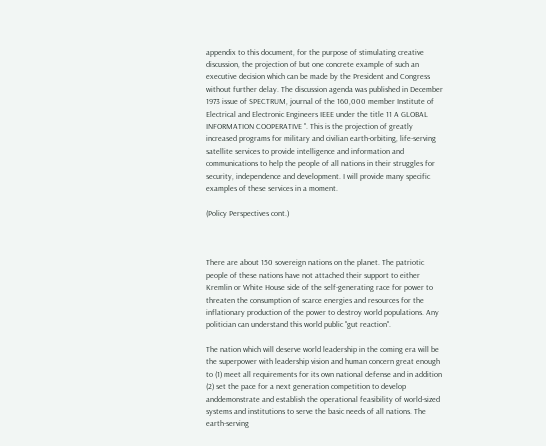appendix to this document, for the purpose of stimulating creative discussion, the projection of but one concrete example of such an executive decision which can be made by the President and Congress without further delay. The discussion agenda was published in December 1973 issue of SPECTRUM, journal of the 160,000 member Institute of Electrical and Electronic Engineers IEEE under the title 11 A GLOBAL INFORMATION COOPERATIVE ". This is the projection of greatly increased programs for military and civilian earth-orbiting, life-serving satellite services to provide intelligence and information and communications to help the people of all nations in their struggles for security, independence and development. I will provide many specific examples of these services in a moment.

(Policy Perspectives cont.)



There are about 150 sovereign nations on the planet. The patriotic people of these nations have not attached their support to either Kremlin or White House side of the self-generating race for power to threaten the consumption of scarce energies and resources for the inflationary production of the power to destroy world populations. Any politician can understand this world public "gut reaction".

The nation which will deserve world leadership in the coming era will be the superpower with leadership vision and human concern great enough to (1) meet all requirements for its own national defense and in addition (2) set the pace for a next generation competition to develop anddemonstrate and establish the operational feasibility of world-sized systems and institutions to serve the basic needs of all nations. The earth-serving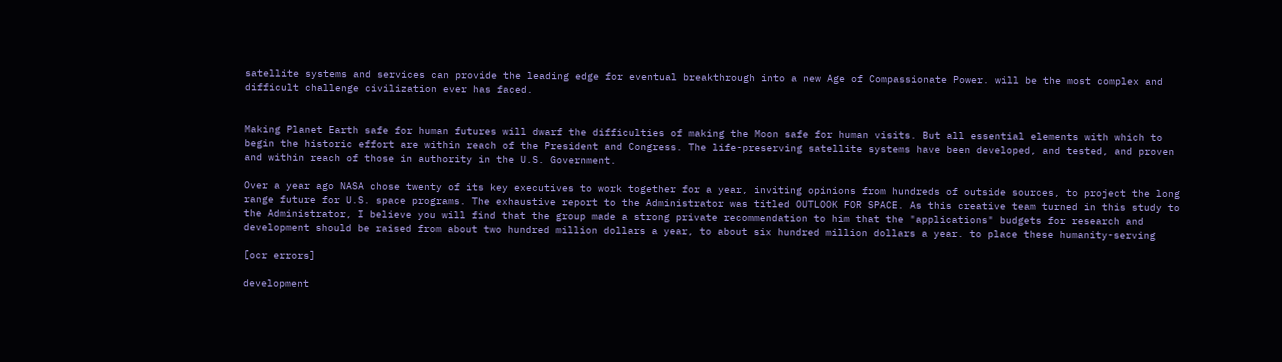satellite systems and services can provide the leading edge for eventual breakthrough into a new Age of Compassionate Power. will be the most complex and difficult challenge civilization ever has faced.


Making Planet Earth safe for human futures will dwarf the difficulties of making the Moon safe for human visits. But all essential elements with which to begin the historic effort are within reach of the President and Congress. The life-preserving satellite systems have been developed, and tested, and proven and within reach of those in authority in the U.S. Government.

Over a year ago NASA chose twenty of its key executives to work together for a year, inviting opinions from hundreds of outside sources, to project the long range future for U.S. space programs. The exhaustive report to the Administrator was titled OUTLOOK FOR SPACE. As this creative team turned in this study to the Administrator, I believe you will find that the group made a strong private recommendation to him that the "applications" budgets for research and development should be raised from about two hundred million dollars a year, to about six hundred million dollars a year. to place these humanity-serving

[ocr errors]

development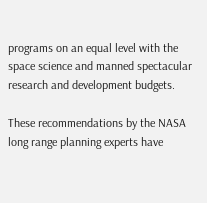programs on an equal level with the space science and manned spectacular research and development budgets.

These recommendations by the NASA long range planning experts have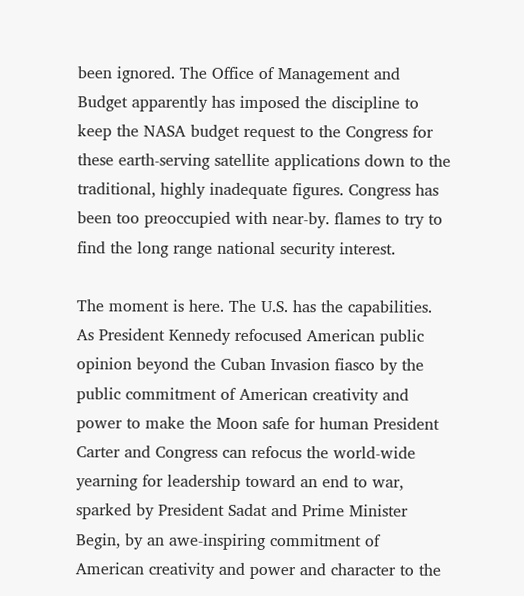been ignored. The Office of Management and Budget apparently has imposed the discipline to keep the NASA budget request to the Congress for these earth-serving satellite applications down to the traditional, highly inadequate figures. Congress has been too preoccupied with near-by. flames to try to find the long range national security interest.

The moment is here. The U.S. has the capabilities. As President Kennedy refocused American public opinion beyond the Cuban Invasion fiasco by the public commitment of American creativity and power to make the Moon safe for human President Carter and Congress can refocus the world-wide yearning for leadership toward an end to war, sparked by President Sadat and Prime Minister Begin, by an awe-inspiring commitment of American creativity and power and character to the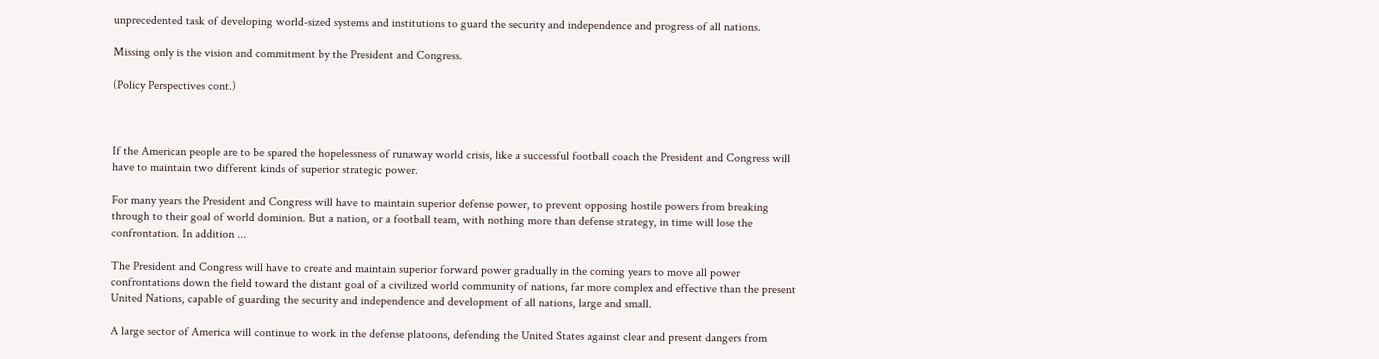unprecedented task of developing world-sized systems and institutions to guard the security and independence and progress of all nations.

Missing only is the vision and commitment by the President and Congress.

(Policy Perspectives cont.)



If the American people are to be spared the hopelessness of runaway world crisis, like a successful football coach the President and Congress will have to maintain two different kinds of superior strategic power.

For many years the President and Congress will have to maintain superior defense power, to prevent opposing hostile powers from breaking through to their goal of world dominion. But a nation, or a football team, with nothing more than defense strategy, in time will lose the confrontation. In addition ...

The President and Congress will have to create and maintain superior forward power gradually in the coming years to move all power confrontations down the field toward the distant goal of a civilized world community of nations, far more complex and effective than the present United Nations, capable of guarding the security and independence and development of all nations, large and small.

A large sector of America will continue to work in the defense platoons, defending the United States against clear and present dangers from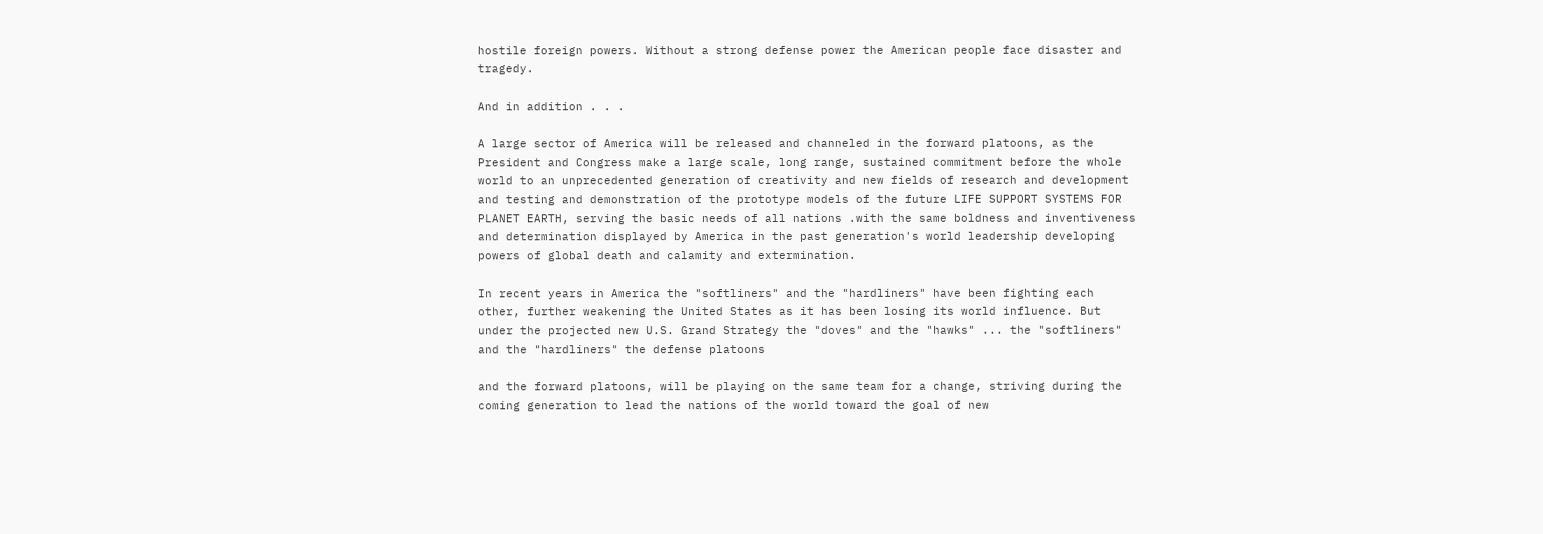hostile foreign powers. Without a strong defense power the American people face disaster and tragedy.

And in addition . . .

A large sector of America will be released and channeled in the forward platoons, as the President and Congress make a large scale, long range, sustained commitment before the whole world to an unprecedented generation of creativity and new fields of research and development and testing and demonstration of the prototype models of the future LIFE SUPPORT SYSTEMS FOR PLANET EARTH, serving the basic needs of all nations .with the same boldness and inventiveness and determination displayed by America in the past generation's world leadership developing powers of global death and calamity and extermination.

In recent years in America the "softliners" and the "hardliners" have been fighting each other, further weakening the United States as it has been losing its world influence. But under the projected new U.S. Grand Strategy the "doves" and the "hawks" ... the "softliners" and the "hardliners" the defense platoons

and the forward platoons, will be playing on the same team for a change, striving during the coming generation to lead the nations of the world toward the goal of new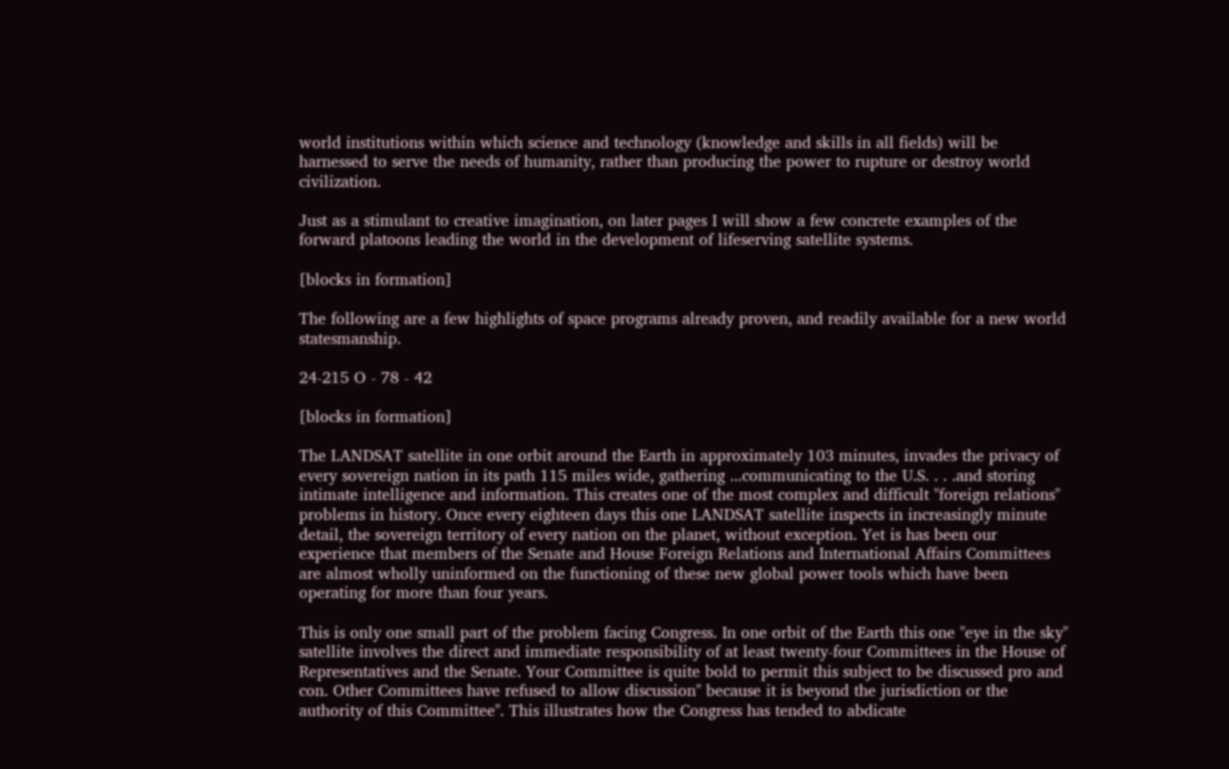world institutions within which science and technology (knowledge and skills in all fields) will be harnessed to serve the needs of humanity, rather than producing the power to rupture or destroy world civilization.

Just as a stimulant to creative imagination, on later pages I will show a few concrete examples of the forward platoons leading the world in the development of lifeserving satellite systems.

[blocks in formation]

The following are a few highlights of space programs already proven, and readily available for a new world statesmanship.

24-215 O - 78 - 42

[blocks in formation]

The LANDSAT satellite in one orbit around the Earth in approximately 103 minutes, invades the privacy of every sovereign nation in its path 115 miles wide, gathering ...communicating to the U.S. . . .and storing intimate intelligence and information. This creates one of the most complex and difficult "foreign relations" problems in history. Once every eighteen days this one LANDSAT satellite inspects in increasingly minute detail, the sovereign territory of every nation on the planet, without exception. Yet is has been our experience that members of the Senate and House Foreign Relations and International Affairs Committees are almost wholly uninformed on the functioning of these new global power tools which have been operating for more than four years.

This is only one small part of the problem facing Congress. In one orbit of the Earth this one "eye in the sky" satellite involves the direct and immediate responsibility of at least twenty-four Committees in the House of Representatives and the Senate. Your Committee is quite bold to permit this subject to be discussed pro and con. Other Committees have refused to allow discussion" because it is beyond the jurisdiction or the authority of this Committee". This illustrates how the Congress has tended to abdicate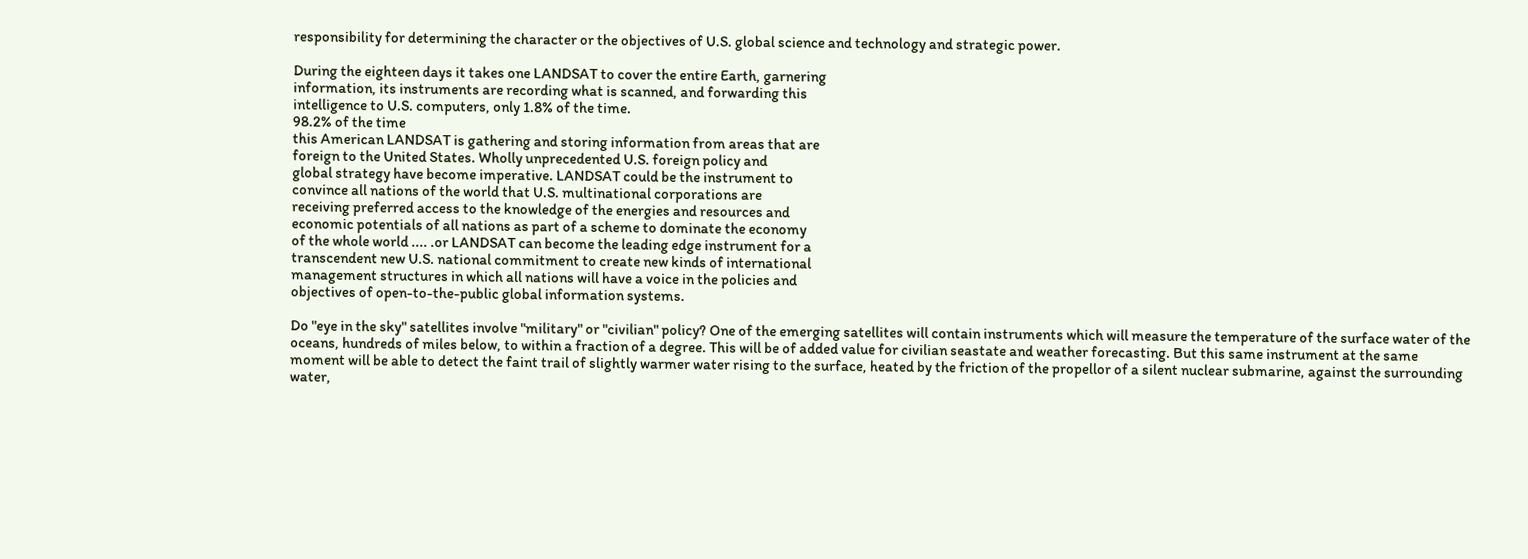responsibility for determining the character or the objectives of U.S. global science and technology and strategic power.

During the eighteen days it takes one LANDSAT to cover the entire Earth, garnering
information, its instruments are recording what is scanned, and forwarding this
intelligence to U.S. computers, only 1.8% of the time.
98.2% of the time
this American LANDSAT is gathering and storing information from areas that are
foreign to the United States. Wholly unprecedented U.S. foreign policy and
global strategy have become imperative. LANDSAT could be the instrument to
convince all nations of the world that U.S. multinational corporations are
receiving preferred access to the knowledge of the energies and resources and
economic potentials of all nations as part of a scheme to dominate the economy
of the whole world .... .or LANDSAT can become the leading edge instrument for a
transcendent new U.S. national commitment to create new kinds of international
management structures in which all nations will have a voice in the policies and
objectives of open-to-the-public global information systems.

Do "eye in the sky" satellites involve "military" or "civilian" policy? One of the emerging satellites will contain instruments which will measure the temperature of the surface water of the oceans, hundreds of miles below, to within a fraction of a degree. This will be of added value for civilian seastate and weather forecasting. But this same instrument at the same moment will be able to detect the faint trail of slightly warmer water rising to the surface, heated by the friction of the propellor of a silent nuclear submarine, against the surrounding water,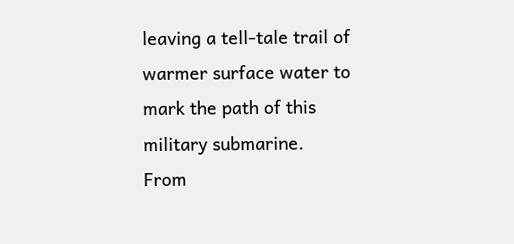leaving a tell-tale trail of warmer surface water to mark the path of this military submarine. From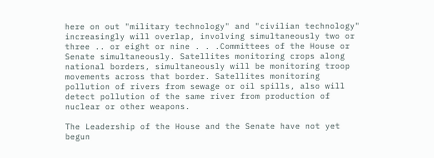here on out "military technology" and "civilian technology" increasingly will overlap, involving simultaneously two or three .. or eight or nine . . .Committees of the House or Senate simultaneously. Satellites monitoring crops along national borders, simultaneously will be monitoring troop movements across that border. Satellites monitoring pollution of rivers from sewage or oil spills, also will detect pollution of the same river from production of nuclear or other weapons.

The Leadership of the House and the Senate have not yet begun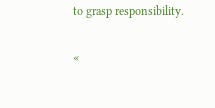to grasp responsibility.

«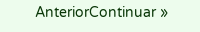AnteriorContinuar »